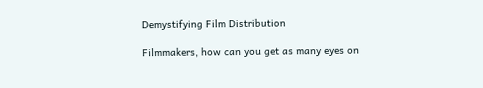Demystifying Film Distribution

Filmmakers, how can you get as many eyes on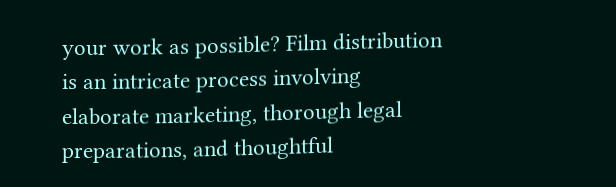your work as possible? Film distribution is an intricate process involving elaborate marketing, thorough legal preparations, and thoughtful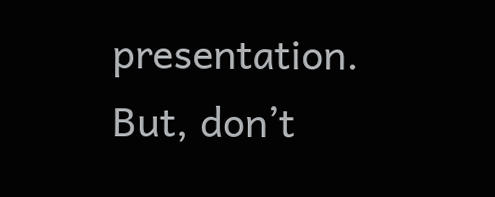presentation. But, don’t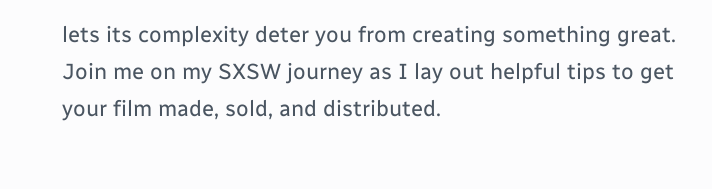lets its complexity deter you from creating something great. Join me on my SXSW journey as I lay out helpful tips to get your film made, sold, and distributed.